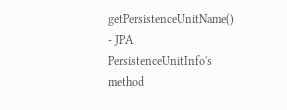getPersistenceUnitName() - JPA PersistenceUnitInfo's method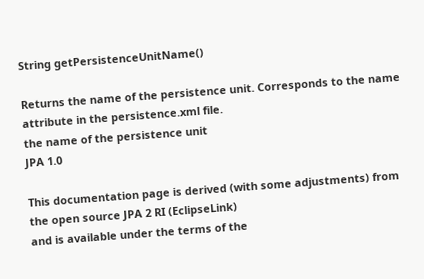String getPersistenceUnitName()

Returns the name of the persistence unit. Corresponds to the name attribute in the persistence.xml file.
the name of the persistence unit
JPA 1.0

This documentation page is derived (with some adjustments) from the open source JPA 2 RI (EclipseLink)
and is available under the terms of the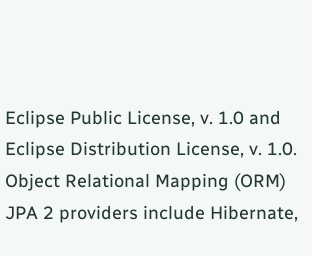Eclipse Public License, v. 1.0 and Eclipse Distribution License, v. 1.0.
Object Relational Mapping (ORM) JPA 2 providers include Hibernate,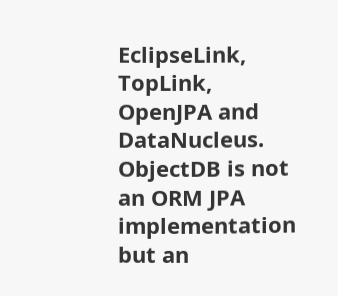EclipseLink, TopLink, OpenJPA and DataNucleus.
ObjectDB is not an ORM JPA implementation but an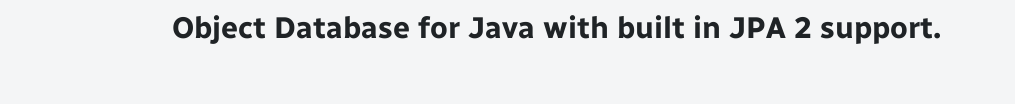Object Database for Java with built in JPA 2 support.